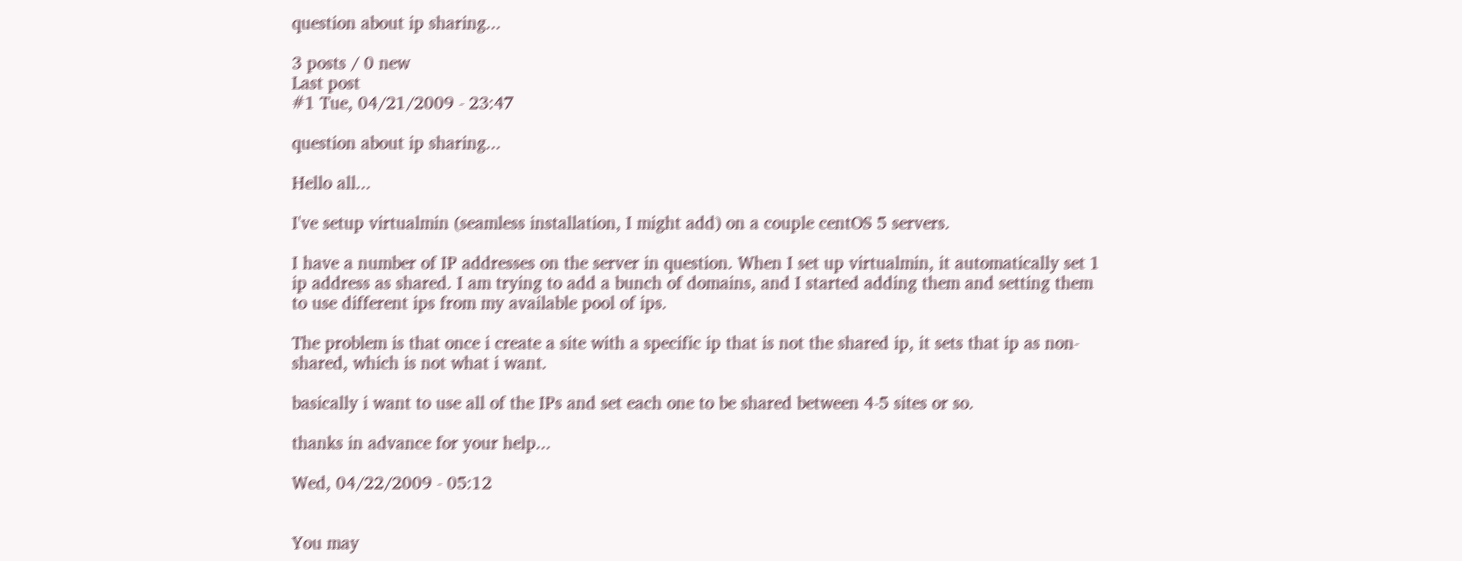question about ip sharing...

3 posts / 0 new
Last post
#1 Tue, 04/21/2009 - 23:47

question about ip sharing...

Hello all...

I've setup virtualmin (seamless installation, I might add) on a couple centOS 5 servers.

I have a number of IP addresses on the server in question. When I set up virtualmin, it automatically set 1 ip address as shared. I am trying to add a bunch of domains, and I started adding them and setting them to use different ips from my available pool of ips.

The problem is that once i create a site with a specific ip that is not the shared ip, it sets that ip as non-shared, which is not what i want.

basically i want to use all of the IPs and set each one to be shared between 4-5 sites or so.

thanks in advance for your help...

Wed, 04/22/2009 - 05:12


You may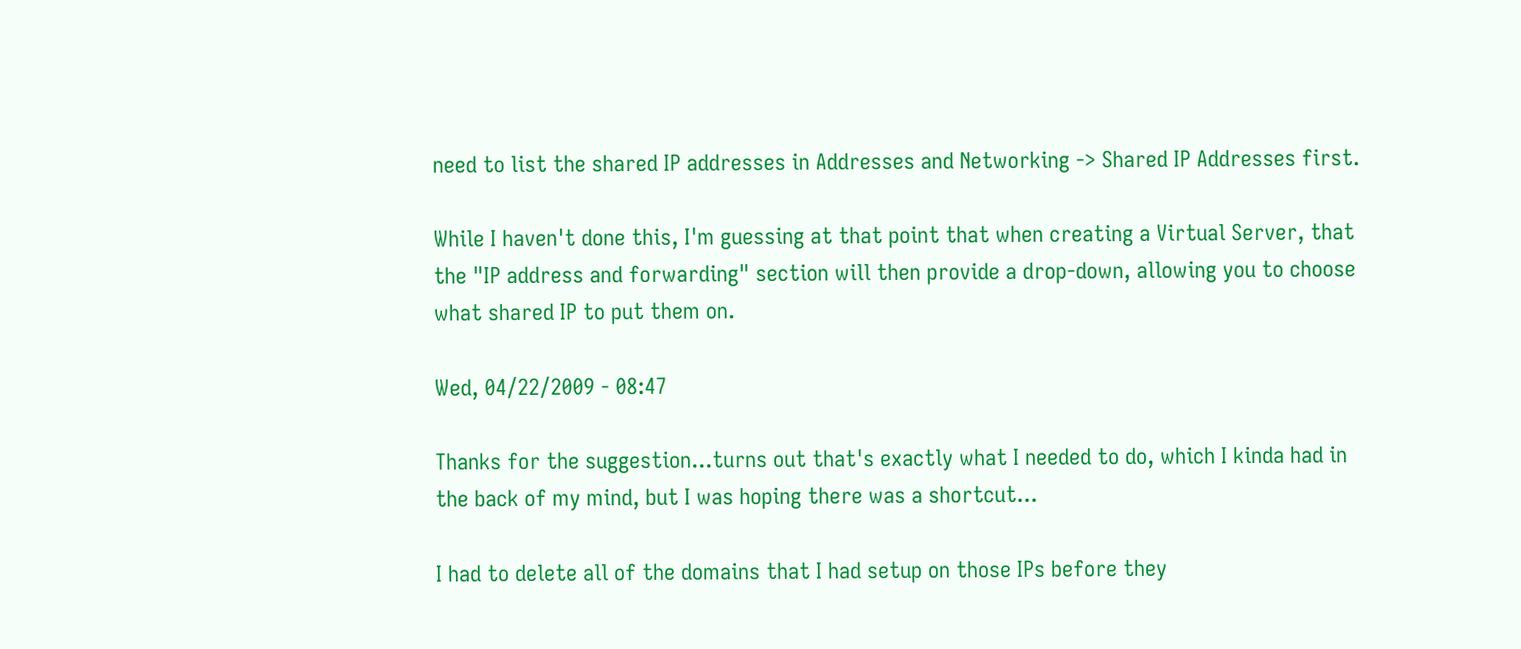need to list the shared IP addresses in Addresses and Networking -> Shared IP Addresses first.

While I haven't done this, I'm guessing at that point that when creating a Virtual Server, that the "IP address and forwarding" section will then provide a drop-down, allowing you to choose what shared IP to put them on.

Wed, 04/22/2009 - 08:47

Thanks for the suggestion...turns out that's exactly what I needed to do, which I kinda had in the back of my mind, but I was hoping there was a shortcut...

I had to delete all of the domains that I had setup on those IPs before they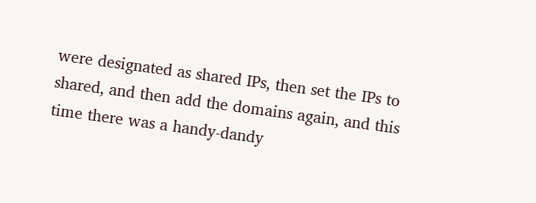were designated as shared IPs, then set the IPs to shared, and then add the domains again, and this time there was a handy-dandy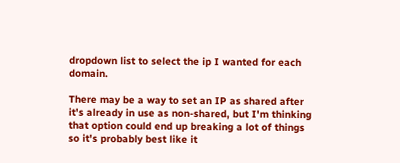dropdown list to select the ip I wanted for each domain.

There may be a way to set an IP as shared after it's already in use as non-shared, but I'm thinking that option could end up breaking a lot of things so it's probably best like it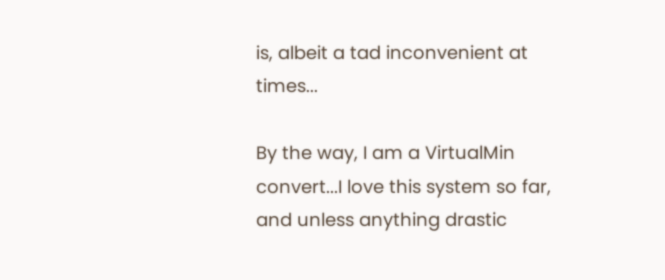is, albeit a tad inconvenient at times...

By the way, I am a VirtualMin convert...I love this system so far, and unless anything drastic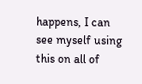happens, I can see myself using this on all of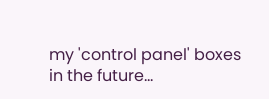my 'control panel' boxes in the future...